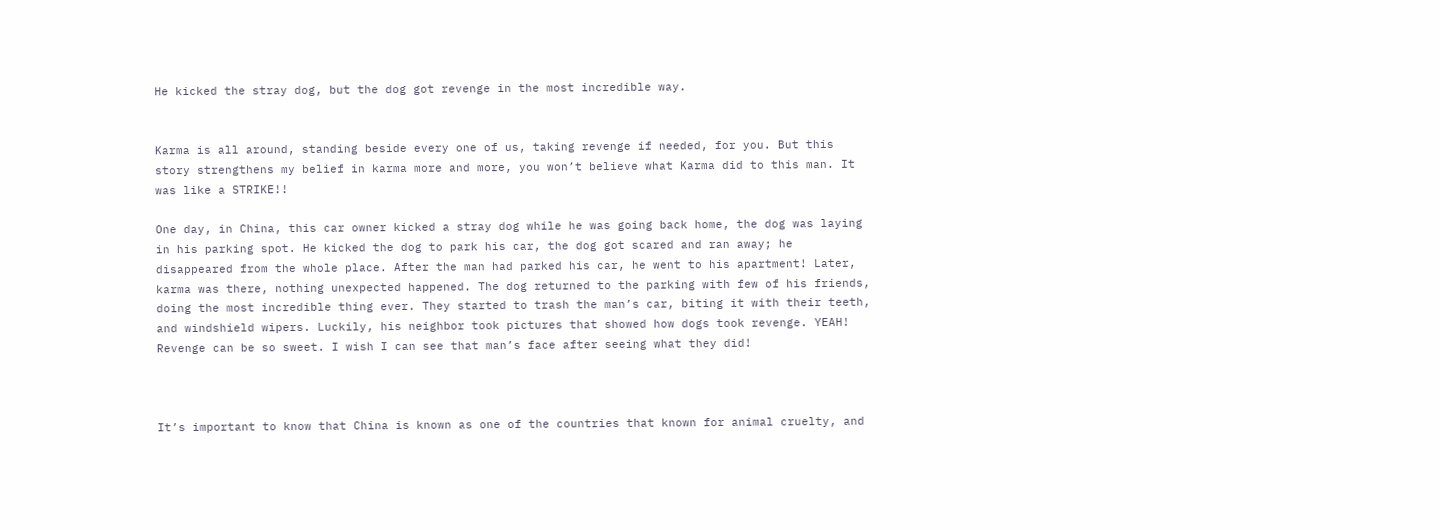He kicked the stray dog, but the dog got revenge in the most incredible way.


Karma is all around, standing beside every one of us, taking revenge if needed, for you. But this story strengthens my belief in karma more and more, you won’t believe what Karma did to this man. It was like a STRIKE!!

One day, in China, this car owner kicked a stray dog while he was going back home, the dog was laying in his parking spot. He kicked the dog to park his car, the dog got scared and ran away; he disappeared from the whole place. After the man had parked his car, he went to his apartment! Later, karma was there, nothing unexpected happened. The dog returned to the parking with few of his friends, doing the most incredible thing ever. They started to trash the man’s car, biting it with their teeth, and windshield wipers. Luckily, his neighbor took pictures that showed how dogs took revenge. YEAH! Revenge can be so sweet. I wish I can see that man’s face after seeing what they did!



It’s important to know that China is known as one of the countries that known for animal cruelty, and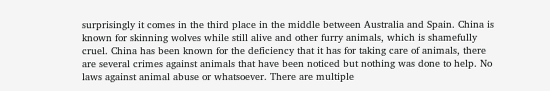surprisingly it comes in the third place in the middle between Australia and Spain. China is known for skinning wolves while still alive and other furry animals, which is shamefully cruel. China has been known for the deficiency that it has for taking care of animals, there are several crimes against animals that have been noticed but nothing was done to help. No laws against animal abuse or whatsoever. There are multiple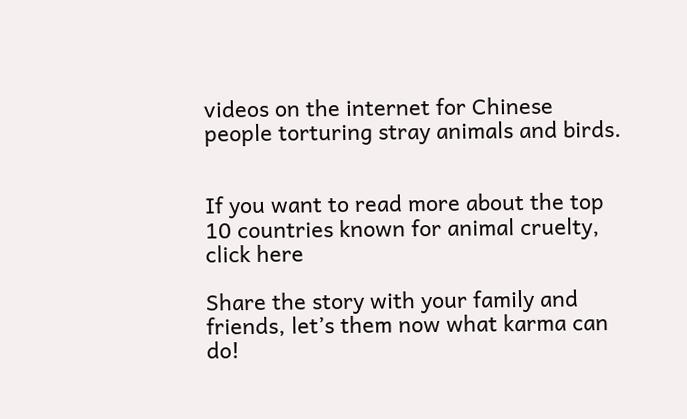videos on the internet for Chinese people torturing stray animals and birds.


If you want to read more about the top 10 countries known for animal cruelty, click here

Share the story with your family and friends, let’s them now what karma can do!